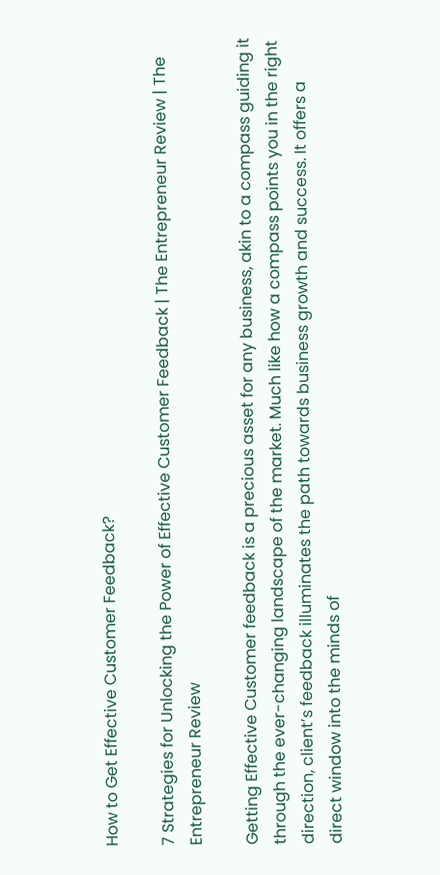How to Get Effective Customer Feedback?

7 Strategies for Unlocking the Power of Effective Customer Feedback | The Entrepreneur Review | The Entrepreneur Review

Getting Effective Customer feedback is a precious asset for any business, akin to a compass guiding it through the ever-changing landscape of the market. Much like how a compass points you in the right direction, client’s feedback illuminates the path towards business growth and success. It offers a direct window into the minds of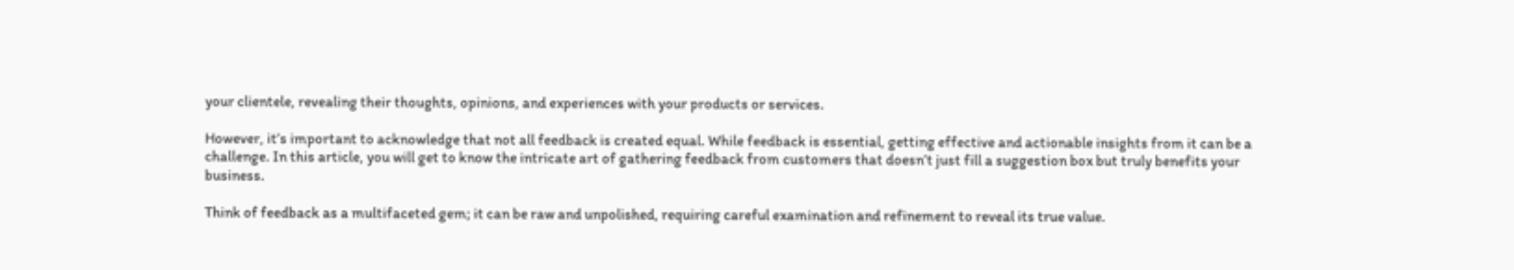your clientele, revealing their thoughts, opinions, and experiences with your products or services.

However, it’s important to acknowledge that not all feedback is created equal. While feedback is essential, getting effective and actionable insights from it can be a challenge. In this article, you will get to know the intricate art of gathering feedback from customers that doesn’t just fill a suggestion box but truly benefits your business.

Think of feedback as a multifaceted gem; it can be raw and unpolished, requiring careful examination and refinement to reveal its true value.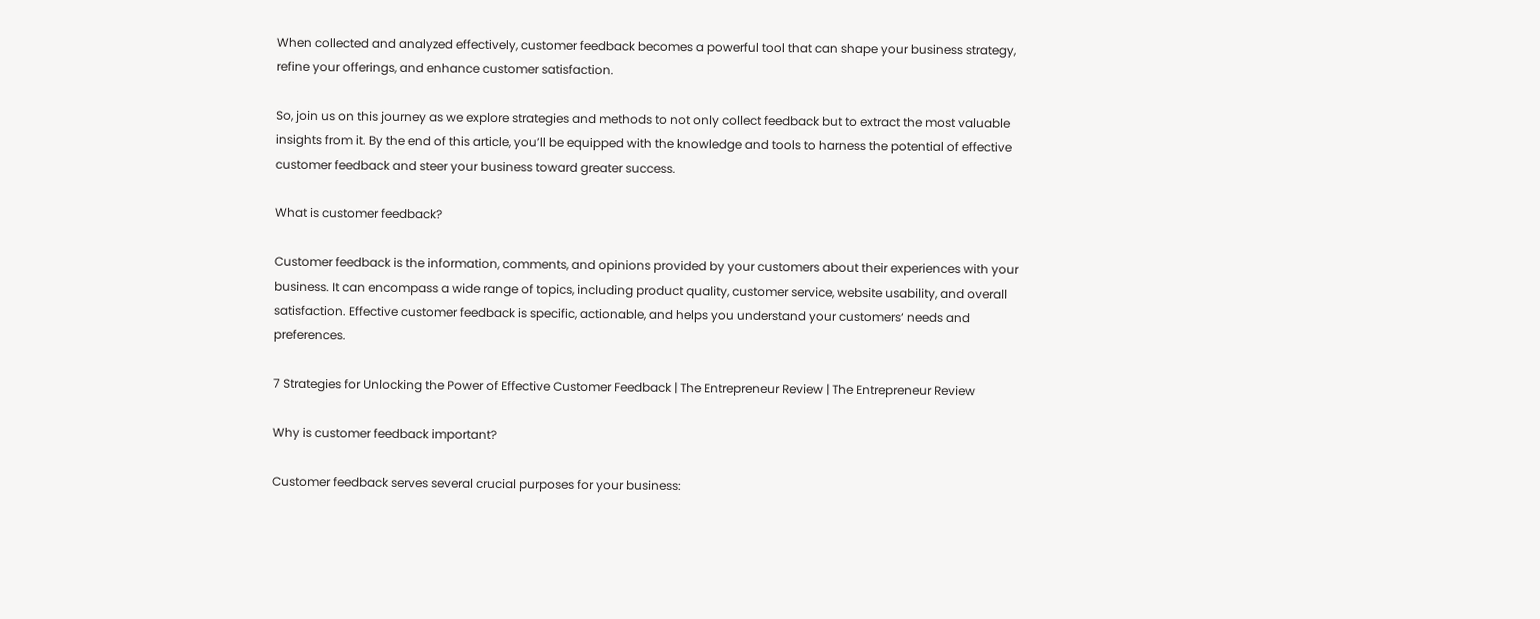When collected and analyzed effectively, customer feedback becomes a powerful tool that can shape your business strategy, refine your offerings, and enhance customer satisfaction.

So, join us on this journey as we explore strategies and methods to not only collect feedback but to extract the most valuable insights from it. By the end of this article, you’ll be equipped with the knowledge and tools to harness the potential of effective customer feedback and steer your business toward greater success.

What is customer feedback?

Customer feedback is the information, comments, and opinions provided by your customers about their experiences with your business. It can encompass a wide range of topics, including product quality, customer service, website usability, and overall satisfaction. Effective customer feedback is specific, actionable, and helps you understand your customers‘ needs and preferences.

7 Strategies for Unlocking the Power of Effective Customer Feedback | The Entrepreneur Review | The Entrepreneur Review

Why is customer feedback important?

Customer feedback serves several crucial purposes for your business: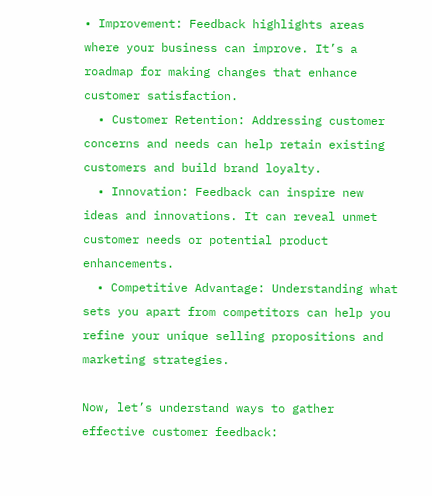• Improvement: Feedback highlights areas where your business can improve. It’s a roadmap for making changes that enhance customer satisfaction.
  • Customer Retention: Addressing customer concerns and needs can help retain existing customers and build brand loyalty.
  • Innovation: Feedback can inspire new ideas and innovations. It can reveal unmet customer needs or potential product enhancements.
  • Competitive Advantage: Understanding what sets you apart from competitors can help you refine your unique selling propositions and marketing strategies.

Now, let’s understand ways to gather effective customer feedback: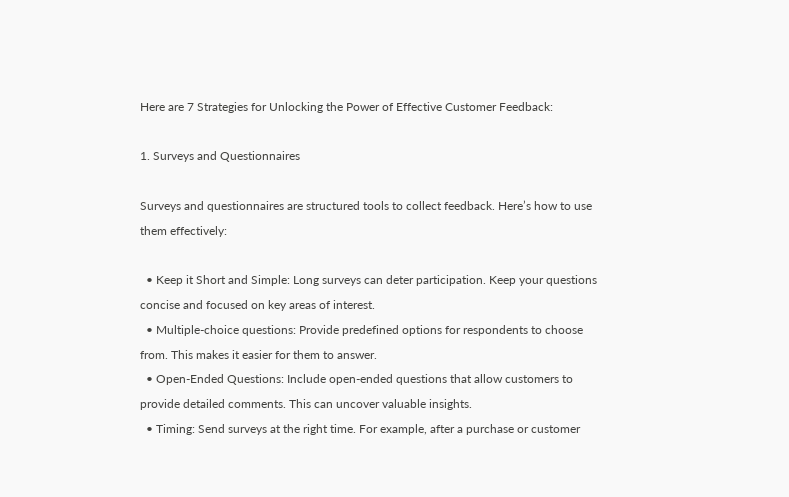Here are 7 Strategies for Unlocking the Power of Effective Customer Feedback:

1. Surveys and Questionnaires

Surveys and questionnaires are structured tools to collect feedback. Here’s how to use them effectively:

  • Keep it Short and Simple: Long surveys can deter participation. Keep your questions concise and focused on key areas of interest.
  • Multiple-choice questions: Provide predefined options for respondents to choose from. This makes it easier for them to answer.
  • Open-Ended Questions: Include open-ended questions that allow customers to provide detailed comments. This can uncover valuable insights.
  • Timing: Send surveys at the right time. For example, after a purchase or customer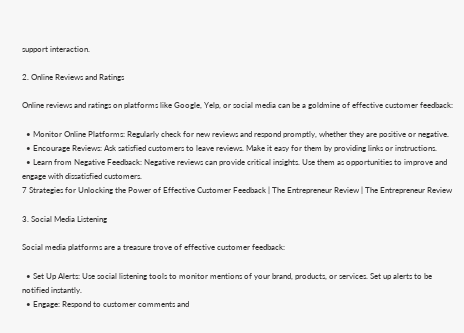support interaction.

2. Online Reviews and Ratings

Online reviews and ratings on platforms like Google, Yelp, or social media can be a goldmine of effective customer feedback:

  • Monitor Online Platforms: Regularly check for new reviews and respond promptly, whether they are positive or negative.
  • Encourage Reviews: Ask satisfied customers to leave reviews. Make it easy for them by providing links or instructions.
  • Learn from Negative Feedback: Negative reviews can provide critical insights. Use them as opportunities to improve and engage with dissatisfied customers.
7 Strategies for Unlocking the Power of Effective Customer Feedback | The Entrepreneur Review | The Entrepreneur Review

3. Social Media Listening

Social media platforms are a treasure trove of effective customer feedback:

  • Set Up Alerts: Use social listening tools to monitor mentions of your brand, products, or services. Set up alerts to be notified instantly.
  • Engage: Respond to customer comments and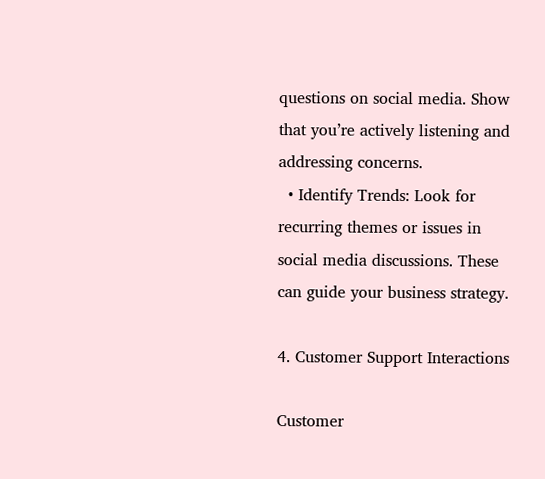questions on social media. Show that you’re actively listening and addressing concerns.
  • Identify Trends: Look for recurring themes or issues in social media discussions. These can guide your business strategy.

4. Customer Support Interactions

Customer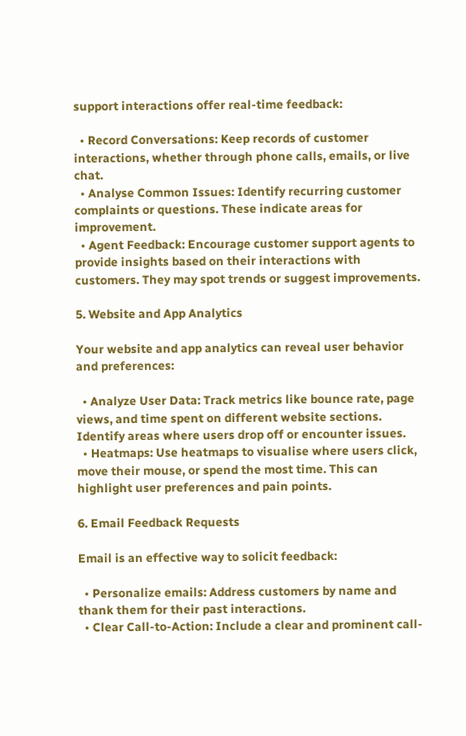support interactions offer real-time feedback:

  • Record Conversations: Keep records of customer interactions, whether through phone calls, emails, or live chat.
  • Analyse Common Issues: Identify recurring customer complaints or questions. These indicate areas for improvement.
  • Agent Feedback: Encourage customer support agents to provide insights based on their interactions with customers. They may spot trends or suggest improvements.

5. Website and App Analytics

Your website and app analytics can reveal user behavior and preferences:

  • Analyze User Data: Track metrics like bounce rate, page views, and time spent on different website sections. Identify areas where users drop off or encounter issues.
  • Heatmaps: Use heatmaps to visualise where users click, move their mouse, or spend the most time. This can highlight user preferences and pain points.

6. Email Feedback Requests

Email is an effective way to solicit feedback:

  • Personalize emails: Address customers by name and thank them for their past interactions.
  • Clear Call-to-Action: Include a clear and prominent call-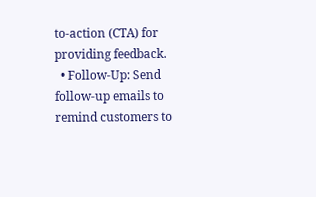to-action (CTA) for providing feedback.
  • Follow-Up: Send follow-up emails to remind customers to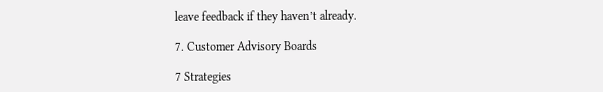leave feedback if they haven’t already.

7. Customer Advisory Boards

7 Strategies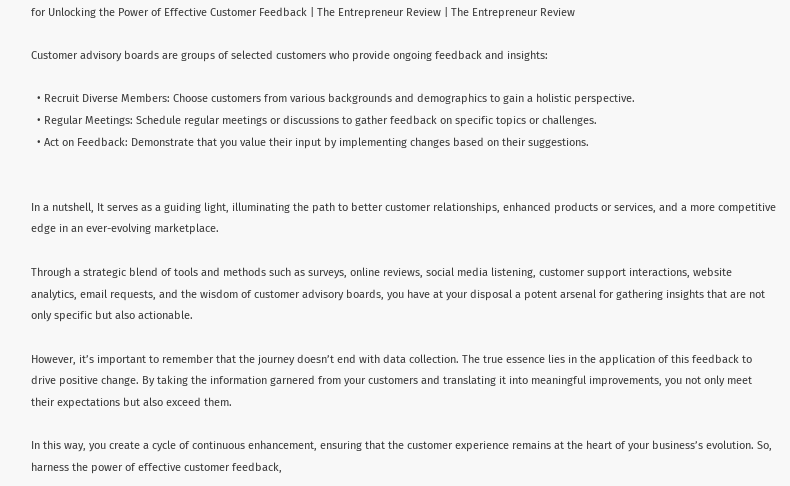for Unlocking the Power of Effective Customer Feedback | The Entrepreneur Review | The Entrepreneur Review

Customer advisory boards are groups of selected customers who provide ongoing feedback and insights:

  • Recruit Diverse Members: Choose customers from various backgrounds and demographics to gain a holistic perspective.
  • Regular Meetings: Schedule regular meetings or discussions to gather feedback on specific topics or challenges.
  • Act on Feedback: Demonstrate that you value their input by implementing changes based on their suggestions.


In a nutshell, It serves as a guiding light, illuminating the path to better customer relationships, enhanced products or services, and a more competitive edge in an ever-evolving marketplace.

Through a strategic blend of tools and methods such as surveys, online reviews, social media listening, customer support interactions, website analytics, email requests, and the wisdom of customer advisory boards, you have at your disposal a potent arsenal for gathering insights that are not only specific but also actionable.

However, it’s important to remember that the journey doesn’t end with data collection. The true essence lies in the application of this feedback to drive positive change. By taking the information garnered from your customers and translating it into meaningful improvements, you not only meet their expectations but also exceed them.

In this way, you create a cycle of continuous enhancement, ensuring that the customer experience remains at the heart of your business’s evolution. So, harness the power of effective customer feedback,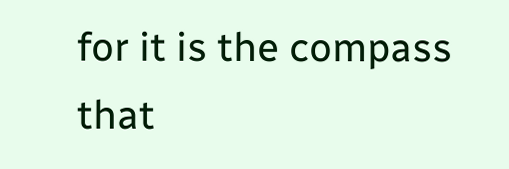for it is the compass that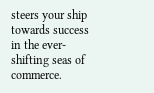steers your ship towards success in the ever-shifting seas of commerce.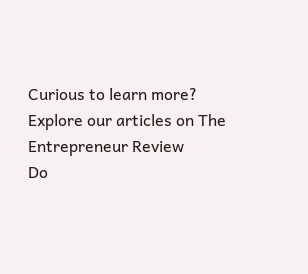Curious to learn more? Explore our articles on The Entrepreneur Review
Do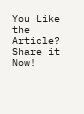You Like the Article? Share it Now!